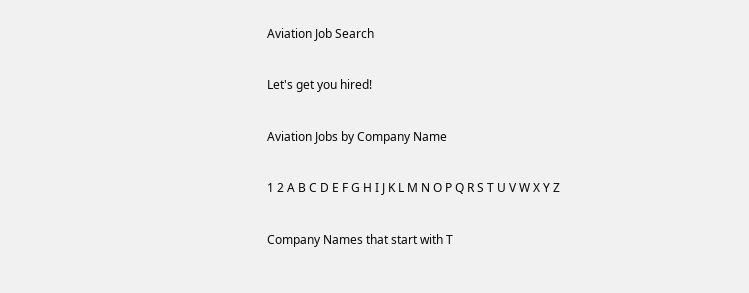Aviation Job Search

Let's get you hired!

Aviation Jobs by Company Name

1 2 A B C D E F G H I J K L M N O P Q R S T U V W X Y Z

Company Names that start with T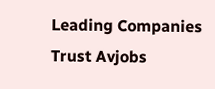Leading Companies Trust Avjobs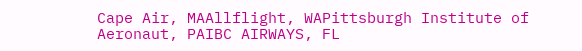Cape Air, MAAllflight, WAPittsburgh Institute of Aeronaut, PAIBC AIRWAYS, FL